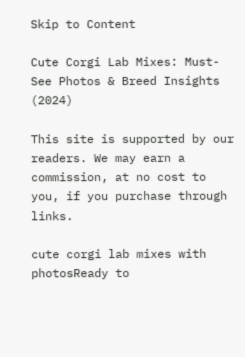Skip to Content

Cute Corgi Lab Mixes: Must-See Photos & Breed Insights (2024)

This site is supported by our readers. We may earn a commission, at no cost to you, if you purchase through links.

cute corgi lab mixes with photosReady to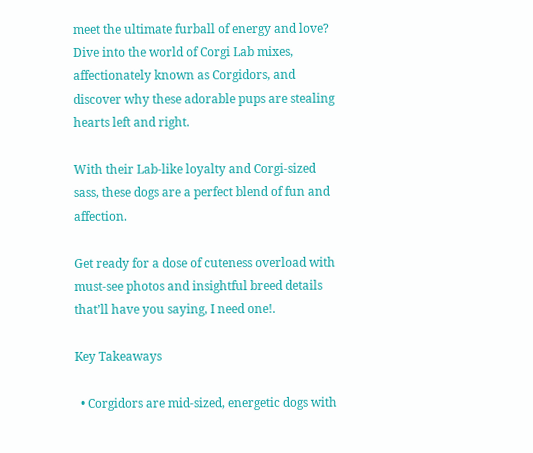meet the ultimate furball of energy and love? Dive into the world of Corgi Lab mixes, affectionately known as Corgidors, and discover why these adorable pups are stealing hearts left and right.

With their Lab-like loyalty and Corgi-sized sass, these dogs are a perfect blend of fun and affection.

Get ready for a dose of cuteness overload with must-see photos and insightful breed details that’ll have you saying, I need one!.

Key Takeaways

  • Corgidors are mid-sized, energetic dogs with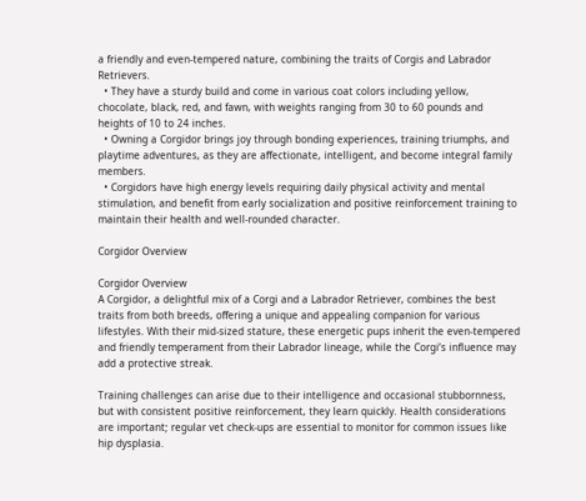a friendly and even-tempered nature, combining the traits of Corgis and Labrador Retrievers.
  • They have a sturdy build and come in various coat colors including yellow, chocolate, black, red, and fawn, with weights ranging from 30 to 60 pounds and heights of 10 to 24 inches.
  • Owning a Corgidor brings joy through bonding experiences, training triumphs, and playtime adventures, as they are affectionate, intelligent, and become integral family members.
  • Corgidors have high energy levels requiring daily physical activity and mental stimulation, and benefit from early socialization and positive reinforcement training to maintain their health and well-rounded character.

Corgidor Overview

Corgidor Overview
A Corgidor, a delightful mix of a Corgi and a Labrador Retriever, combines the best traits from both breeds, offering a unique and appealing companion for various lifestyles. With their mid-sized stature, these energetic pups inherit the even-tempered and friendly temperament from their Labrador lineage, while the Corgi’s influence may add a protective streak.

Training challenges can arise due to their intelligence and occasional stubbornness, but with consistent positive reinforcement, they learn quickly. Health considerations are important; regular vet check-ups are essential to monitor for common issues like hip dysplasia.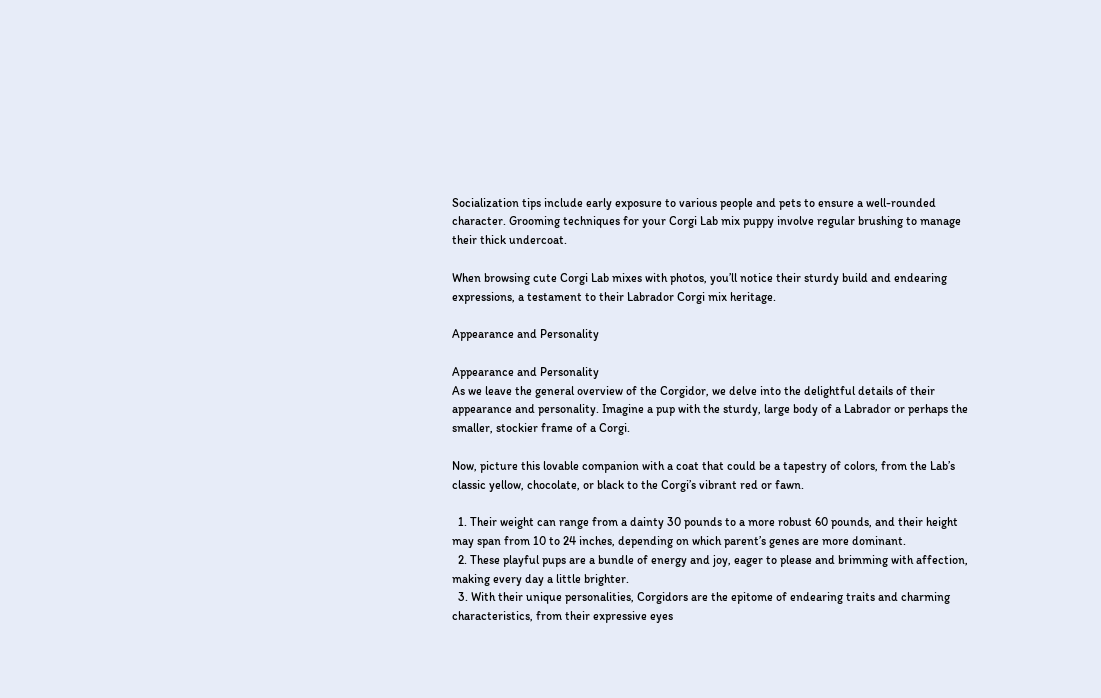Socialization tips include early exposure to various people and pets to ensure a well-rounded character. Grooming techniques for your Corgi Lab mix puppy involve regular brushing to manage their thick undercoat.

When browsing cute Corgi Lab mixes with photos, you’ll notice their sturdy build and endearing expressions, a testament to their Labrador Corgi mix heritage.

Appearance and Personality

Appearance and Personality
As we leave the general overview of the Corgidor, we delve into the delightful details of their appearance and personality. Imagine a pup with the sturdy, large body of a Labrador or perhaps the smaller, stockier frame of a Corgi.

Now, picture this lovable companion with a coat that could be a tapestry of colors, from the Lab’s classic yellow, chocolate, or black to the Corgi’s vibrant red or fawn.

  1. Their weight can range from a dainty 30 pounds to a more robust 60 pounds, and their height may span from 10 to 24 inches, depending on which parent’s genes are more dominant.
  2. These playful pups are a bundle of energy and joy, eager to please and brimming with affection, making every day a little brighter.
  3. With their unique personalities, Corgidors are the epitome of endearing traits and charming characteristics, from their expressive eyes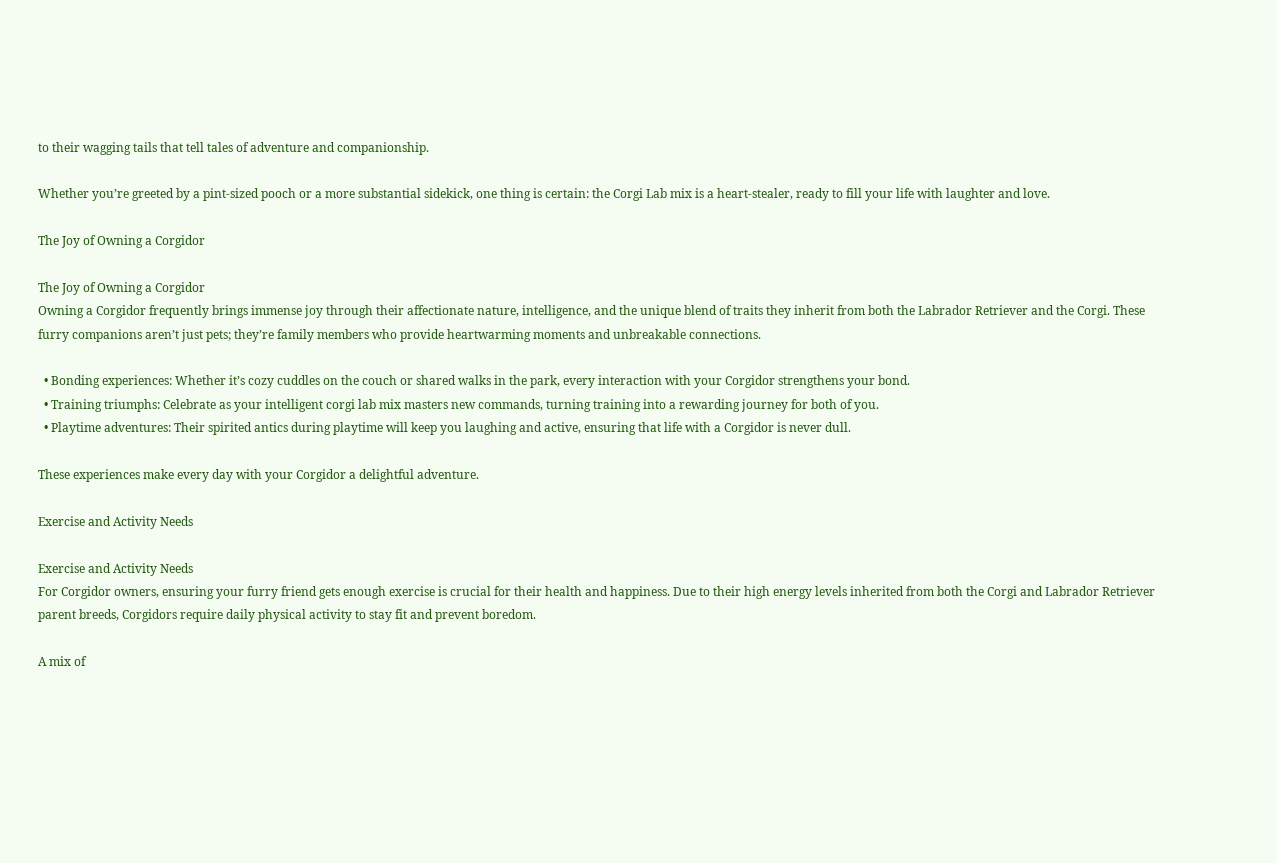to their wagging tails that tell tales of adventure and companionship.

Whether you’re greeted by a pint-sized pooch or a more substantial sidekick, one thing is certain: the Corgi Lab mix is a heart-stealer, ready to fill your life with laughter and love.

The Joy of Owning a Corgidor

The Joy of Owning a Corgidor
Owning a Corgidor frequently brings immense joy through their affectionate nature, intelligence, and the unique blend of traits they inherit from both the Labrador Retriever and the Corgi. These furry companions aren’t just pets; they’re family members who provide heartwarming moments and unbreakable connections.

  • Bonding experiences: Whether it’s cozy cuddles on the couch or shared walks in the park, every interaction with your Corgidor strengthens your bond.
  • Training triumphs: Celebrate as your intelligent corgi lab mix masters new commands, turning training into a rewarding journey for both of you.
  • Playtime adventures: Their spirited antics during playtime will keep you laughing and active, ensuring that life with a Corgidor is never dull.

These experiences make every day with your Corgidor a delightful adventure.

Exercise and Activity Needs

Exercise and Activity Needs
For Corgidor owners, ensuring your furry friend gets enough exercise is crucial for their health and happiness. Due to their high energy levels inherited from both the Corgi and Labrador Retriever parent breeds, Corgidors require daily physical activity to stay fit and prevent boredom.

A mix of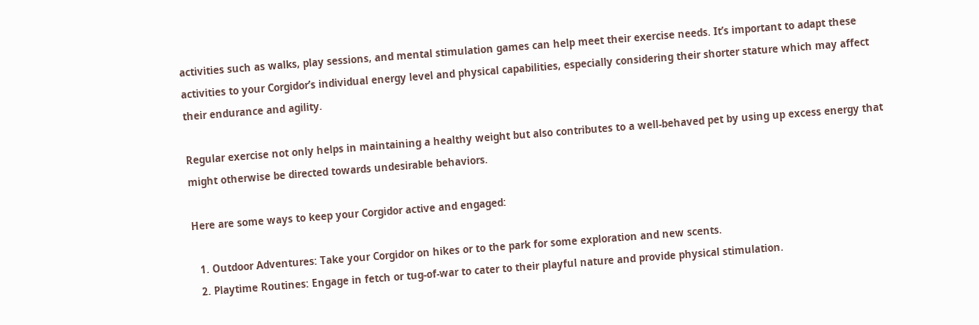activities such as walks, play sessions, and mental stimulation games can help meet their exercise needs. It’s important to adapt these activities to your Corgidor’s individual energy level and physical capabilities, especially considering their shorter stature which may affect their endurance and agility.

Regular exercise not only helps in maintaining a healthy weight but also contributes to a well-behaved pet by using up excess energy that might otherwise be directed towards undesirable behaviors.

Here are some ways to keep your Corgidor active and engaged:

  1. Outdoor Adventures: Take your Corgidor on hikes or to the park for some exploration and new scents.
  2. Playtime Routines: Engage in fetch or tug-of-war to cater to their playful nature and provide physical stimulation.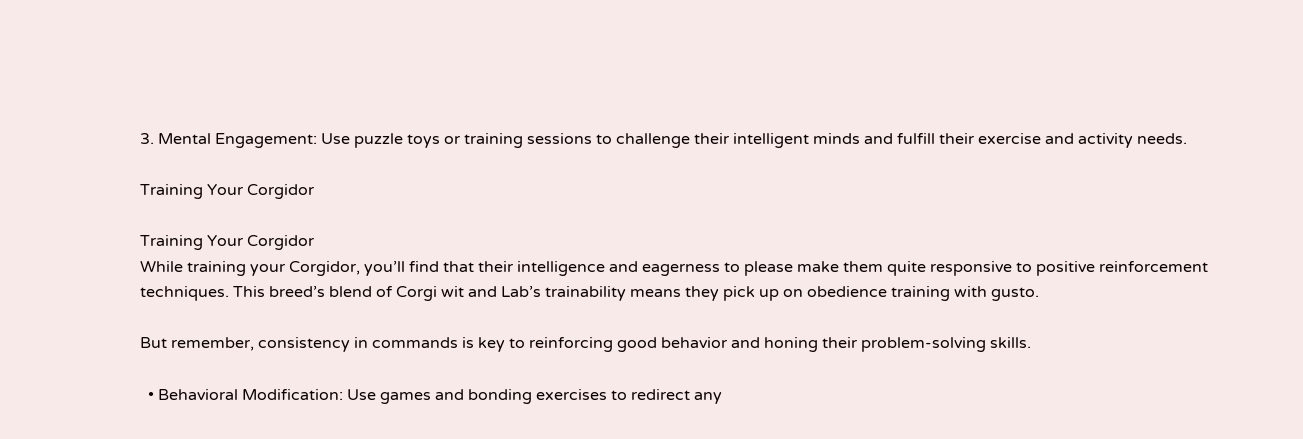3. Mental Engagement: Use puzzle toys or training sessions to challenge their intelligent minds and fulfill their exercise and activity needs.

Training Your Corgidor

Training Your Corgidor
While training your Corgidor, you’ll find that their intelligence and eagerness to please make them quite responsive to positive reinforcement techniques. This breed’s blend of Corgi wit and Lab’s trainability means they pick up on obedience training with gusto.

But remember, consistency in commands is key to reinforcing good behavior and honing their problem-solving skills.

  • Behavioral Modification: Use games and bonding exercises to redirect any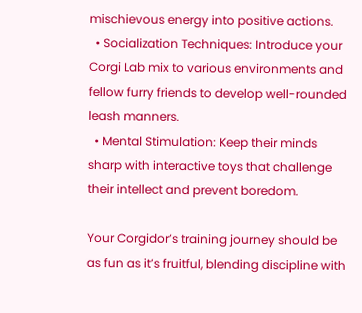mischievous energy into positive actions.
  • Socialization Techniques: Introduce your Corgi Lab mix to various environments and fellow furry friends to develop well-rounded leash manners.
  • Mental Stimulation: Keep their minds sharp with interactive toys that challenge their intellect and prevent boredom.

Your Corgidor’s training journey should be as fun as it’s fruitful, blending discipline with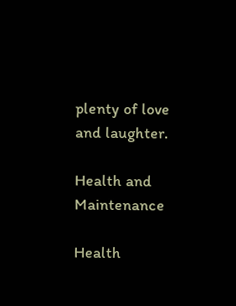plenty of love and laughter.

Health and Maintenance

Health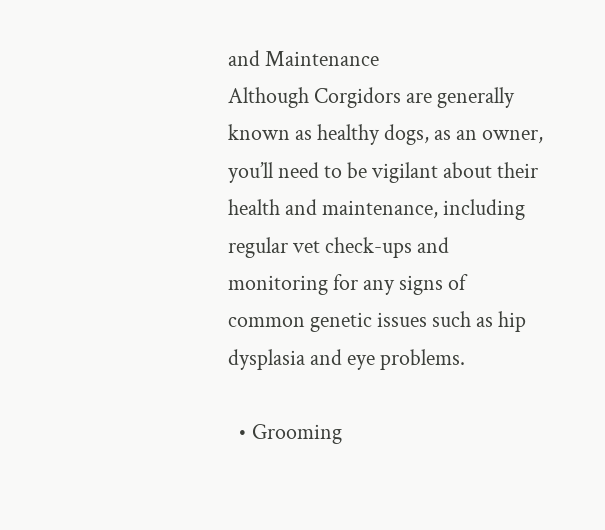and Maintenance
Although Corgidors are generally known as healthy dogs, as an owner, you’ll need to be vigilant about their health and maintenance, including regular vet check-ups and monitoring for any signs of common genetic issues such as hip dysplasia and eye problems.

  • Grooming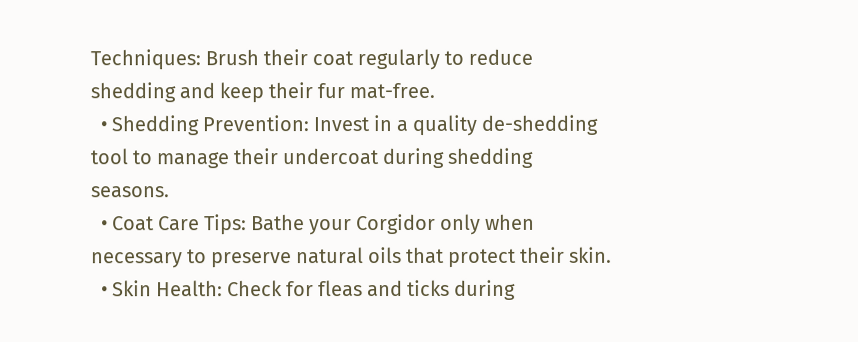Techniques: Brush their coat regularly to reduce shedding and keep their fur mat-free.
  • Shedding Prevention: Invest in a quality de-shedding tool to manage their undercoat during shedding seasons.
  • Coat Care Tips: Bathe your Corgidor only when necessary to preserve natural oils that protect their skin.
  • Skin Health: Check for fleas and ticks during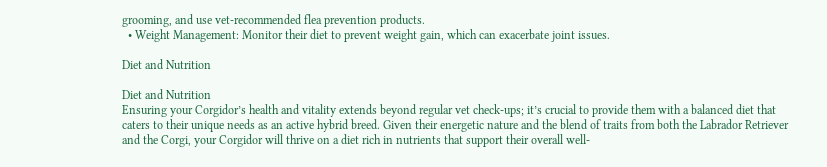grooming, and use vet-recommended flea prevention products.
  • Weight Management: Monitor their diet to prevent weight gain, which can exacerbate joint issues.

Diet and Nutrition

Diet and Nutrition
Ensuring your Corgidor’s health and vitality extends beyond regular vet check-ups; it’s crucial to provide them with a balanced diet that caters to their unique needs as an active hybrid breed. Given their energetic nature and the blend of traits from both the Labrador Retriever and the Corgi, your Corgidor will thrive on a diet rich in nutrients that support their overall well-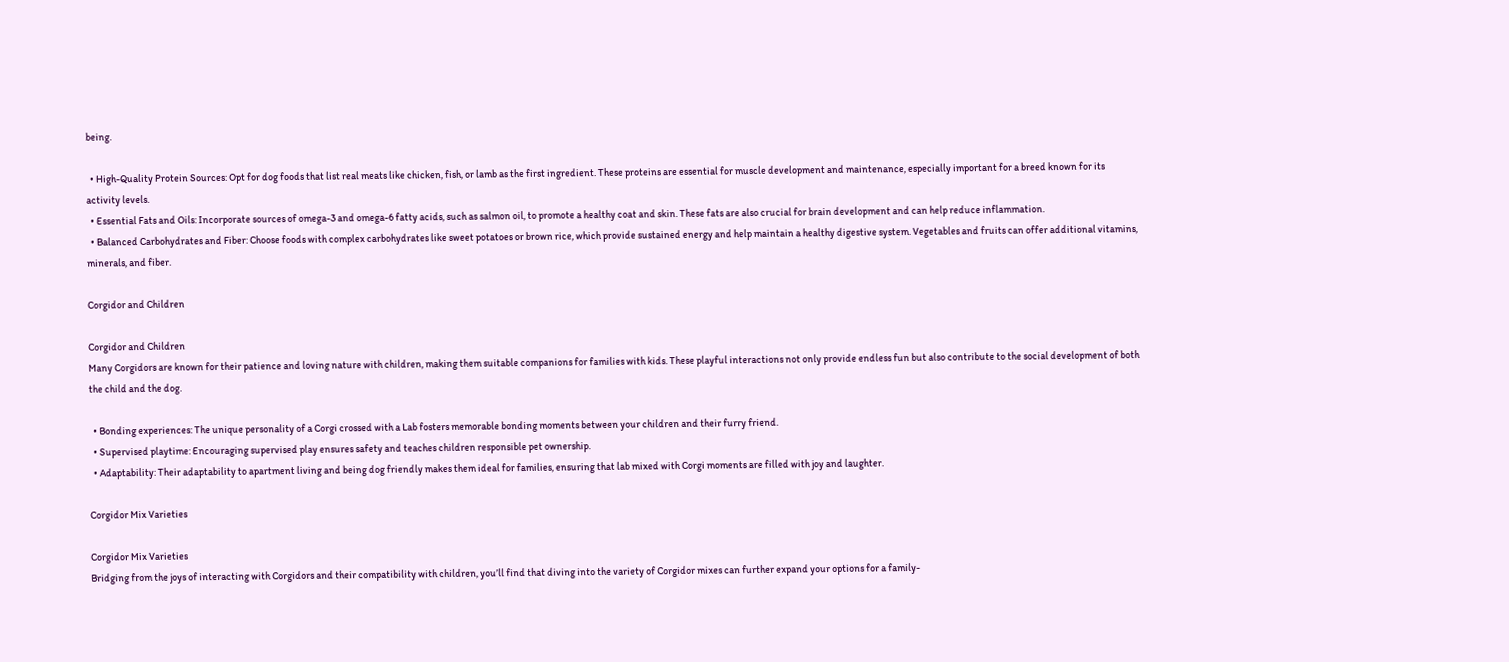being.

  • High-Quality Protein Sources: Opt for dog foods that list real meats like chicken, fish, or lamb as the first ingredient. These proteins are essential for muscle development and maintenance, especially important for a breed known for its activity levels.
  • Essential Fats and Oils: Incorporate sources of omega-3 and omega-6 fatty acids, such as salmon oil, to promote a healthy coat and skin. These fats are also crucial for brain development and can help reduce inflammation.
  • Balanced Carbohydrates and Fiber: Choose foods with complex carbohydrates like sweet potatoes or brown rice, which provide sustained energy and help maintain a healthy digestive system. Vegetables and fruits can offer additional vitamins, minerals, and fiber.

Corgidor and Children

Corgidor and Children
Many Corgidors are known for their patience and loving nature with children, making them suitable companions for families with kids. These playful interactions not only provide endless fun but also contribute to the social development of both the child and the dog.

  • Bonding experiences: The unique personality of a Corgi crossed with a Lab fosters memorable bonding moments between your children and their furry friend.
  • Supervised playtime: Encouraging supervised play ensures safety and teaches children responsible pet ownership.
  • Adaptability: Their adaptability to apartment living and being dog friendly makes them ideal for families, ensuring that lab mixed with Corgi moments are filled with joy and laughter.

Corgidor Mix Varieties

Corgidor Mix Varieties
Bridging from the joys of interacting with Corgidors and their compatibility with children, you’ll find that diving into the variety of Corgidor mixes can further expand your options for a family-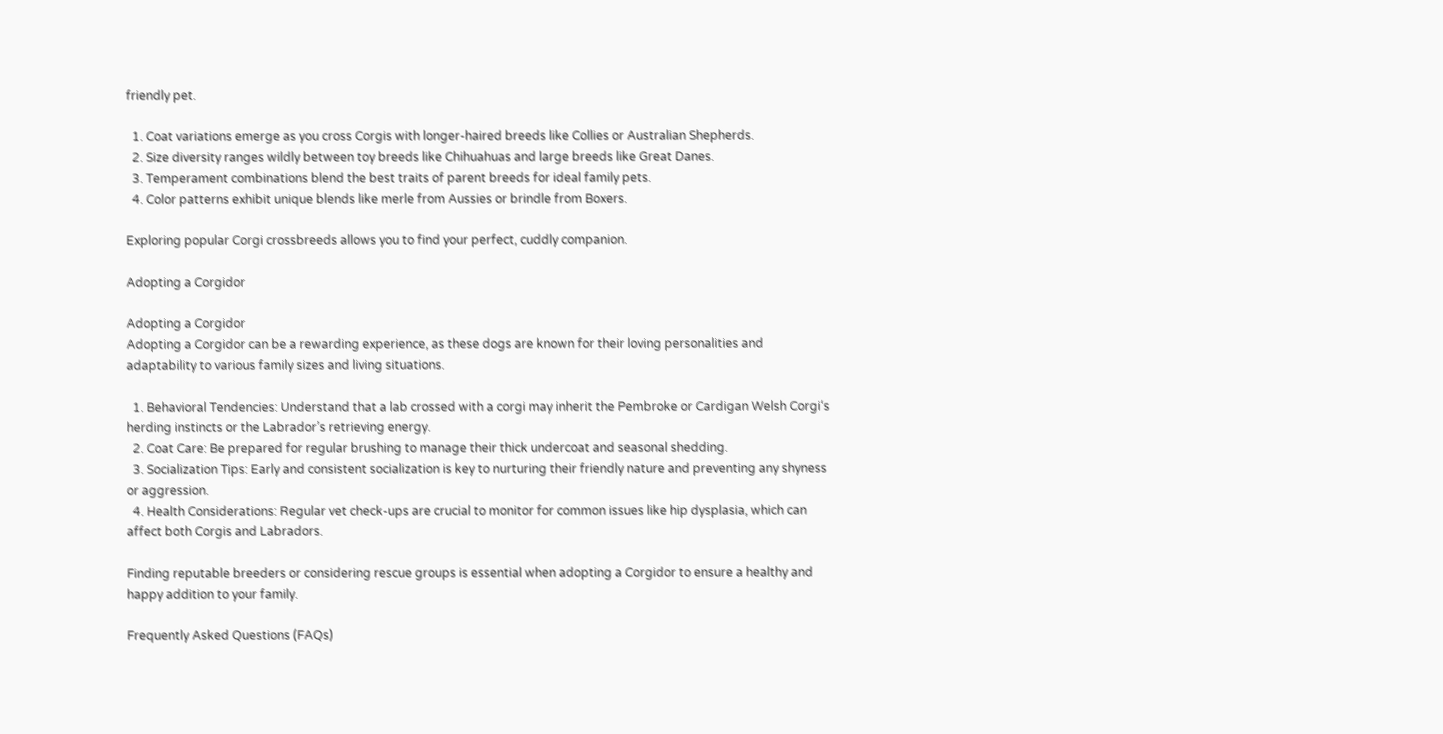friendly pet.

  1. Coat variations emerge as you cross Corgis with longer-haired breeds like Collies or Australian Shepherds.
  2. Size diversity ranges wildly between toy breeds like Chihuahuas and large breeds like Great Danes.
  3. Temperament combinations blend the best traits of parent breeds for ideal family pets.
  4. Color patterns exhibit unique blends like merle from Aussies or brindle from Boxers.

Exploring popular Corgi crossbreeds allows you to find your perfect, cuddly companion.

Adopting a Corgidor

Adopting a Corgidor
Adopting a Corgidor can be a rewarding experience, as these dogs are known for their loving personalities and adaptability to various family sizes and living situations.

  1. Behavioral Tendencies: Understand that a lab crossed with a corgi may inherit the Pembroke or Cardigan Welsh Corgi‘s herding instincts or the Labrador’s retrieving energy.
  2. Coat Care: Be prepared for regular brushing to manage their thick undercoat and seasonal shedding.
  3. Socialization Tips: Early and consistent socialization is key to nurturing their friendly nature and preventing any shyness or aggression.
  4. Health Considerations: Regular vet check-ups are crucial to monitor for common issues like hip dysplasia, which can affect both Corgis and Labradors.

Finding reputable breeders or considering rescue groups is essential when adopting a Corgidor to ensure a healthy and happy addition to your family.

Frequently Asked Questions (FAQs)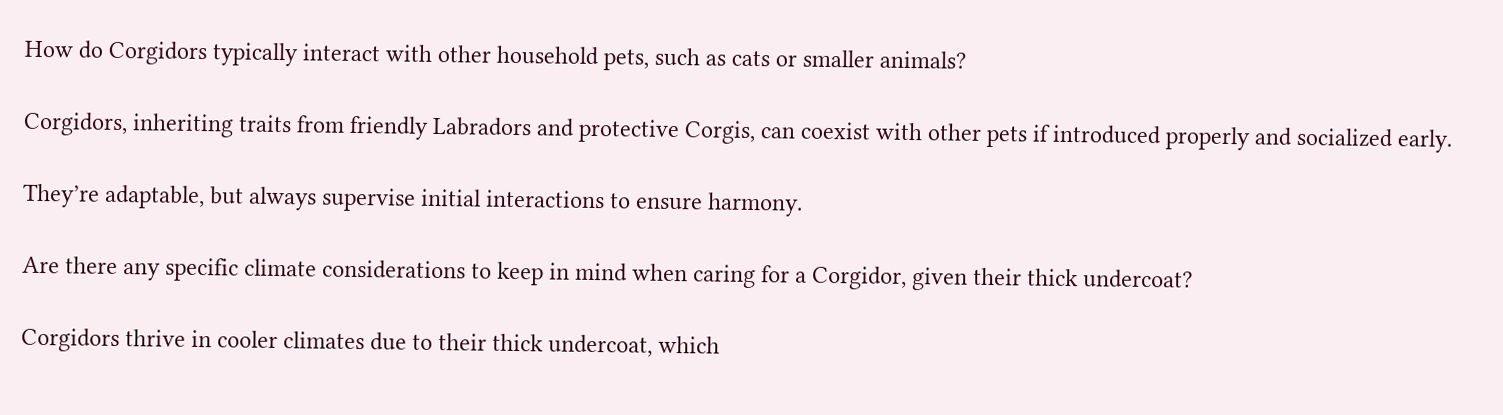How do Corgidors typically interact with other household pets, such as cats or smaller animals?

Corgidors, inheriting traits from friendly Labradors and protective Corgis, can coexist with other pets if introduced properly and socialized early.

They’re adaptable, but always supervise initial interactions to ensure harmony.

Are there any specific climate considerations to keep in mind when caring for a Corgidor, given their thick undercoat?

Corgidors thrive in cooler climates due to their thick undercoat, which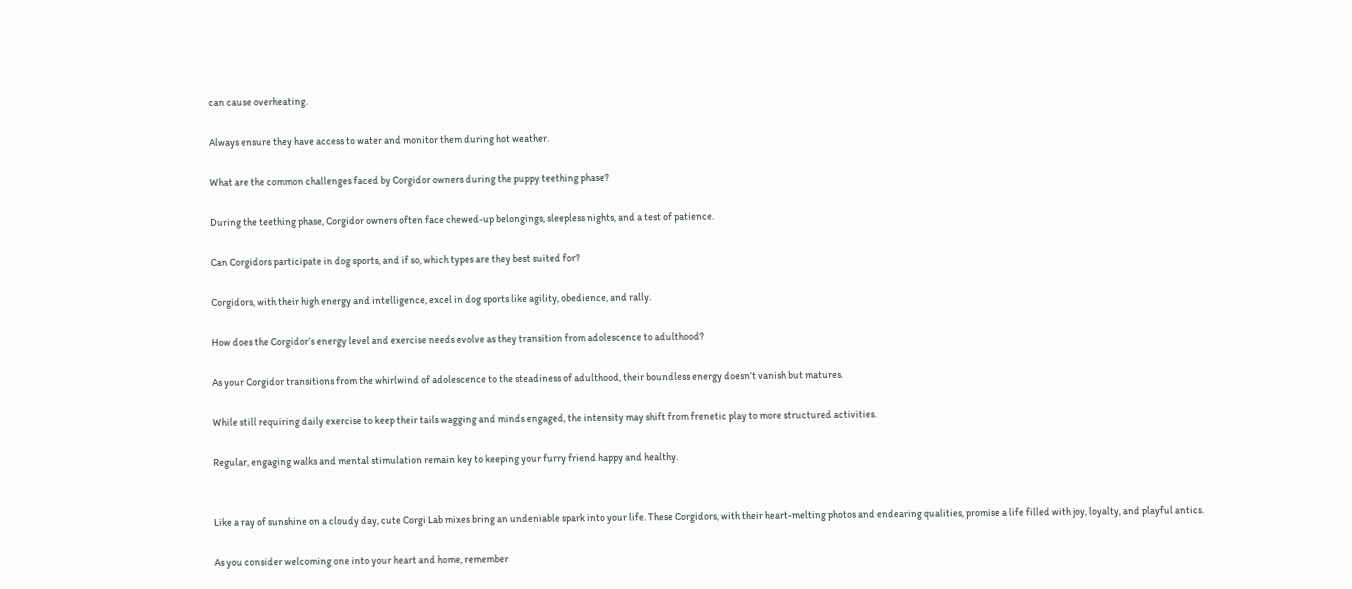can cause overheating.

Always ensure they have access to water and monitor them during hot weather.

What are the common challenges faced by Corgidor owners during the puppy teething phase?

During the teething phase, Corgidor owners often face chewed-up belongings, sleepless nights, and a test of patience.

Can Corgidors participate in dog sports, and if so, which types are they best suited for?

Corgidors, with their high energy and intelligence, excel in dog sports like agility, obedience, and rally.

How does the Corgidor’s energy level and exercise needs evolve as they transition from adolescence to adulthood?

As your Corgidor transitions from the whirlwind of adolescence to the steadiness of adulthood, their boundless energy doesn’t vanish but matures.

While still requiring daily exercise to keep their tails wagging and minds engaged, the intensity may shift from frenetic play to more structured activities.

Regular, engaging walks and mental stimulation remain key to keeping your furry friend happy and healthy.


Like a ray of sunshine on a cloudy day, cute Corgi Lab mixes bring an undeniable spark into your life. These Corgidors, with their heart-melting photos and endearing qualities, promise a life filled with joy, loyalty, and playful antics.

As you consider welcoming one into your heart and home, remember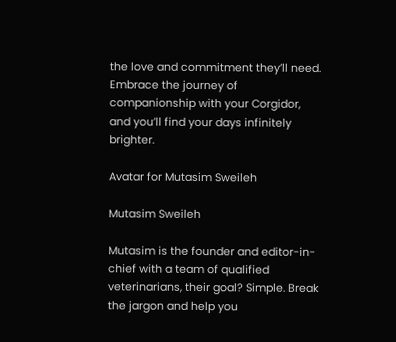the love and commitment they’ll need. Embrace the journey of companionship with your Corgidor, and you’ll find your days infinitely brighter.

Avatar for Mutasim Sweileh

Mutasim Sweileh

Mutasim is the founder and editor-in-chief with a team of qualified veterinarians, their goal? Simple. Break the jargon and help you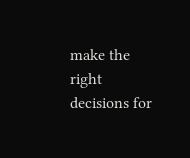make the right decisions for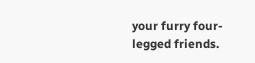your furry four-legged friends.